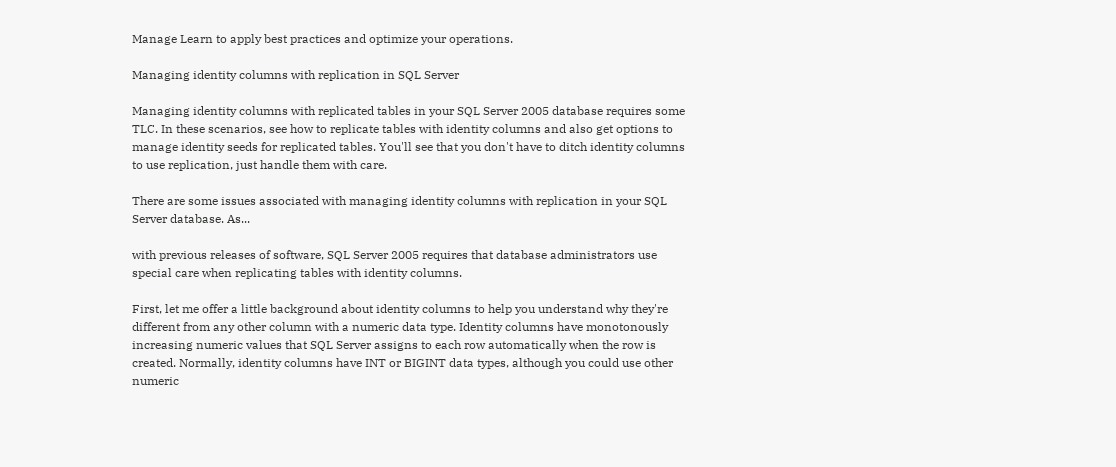Manage Learn to apply best practices and optimize your operations.

Managing identity columns with replication in SQL Server

Managing identity columns with replicated tables in your SQL Server 2005 database requires some TLC. In these scenarios, see how to replicate tables with identity columns and also get options to manage identity seeds for replicated tables. You'll see that you don't have to ditch identity columns to use replication, just handle them with care.

There are some issues associated with managing identity columns with replication in your SQL Server database. As...

with previous releases of software, SQL Server 2005 requires that database administrators use special care when replicating tables with identity columns.

First, let me offer a little background about identity columns to help you understand why they're different from any other column with a numeric data type. Identity columns have monotonously increasing numeric values that SQL Server assigns to each row automatically when the row is created. Normally, identity columns have INT or BIGINT data types, although you could use other numeric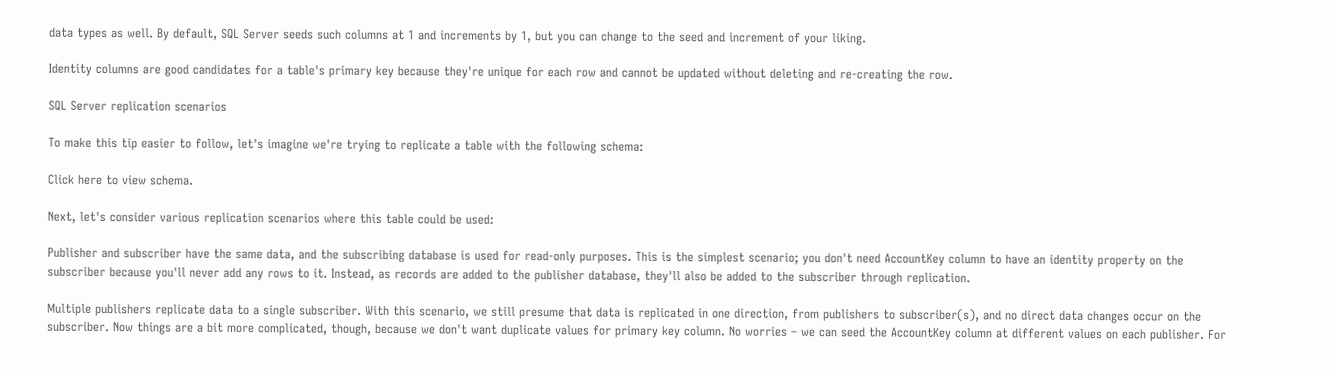data types as well. By default, SQL Server seeds such columns at 1 and increments by 1, but you can change to the seed and increment of your liking.

Identity columns are good candidates for a table's primary key because they're unique for each row and cannot be updated without deleting and re-creating the row.

SQL Server replication scenarios

To make this tip easier to follow, let's imagine we're trying to replicate a table with the following schema:

Click here to view schema.

Next, let's consider various replication scenarios where this table could be used:

Publisher and subscriber have the same data, and the subscribing database is used for read-only purposes. This is the simplest scenario; you don't need AccountKey column to have an identity property on the subscriber because you'll never add any rows to it. Instead, as records are added to the publisher database, they'll also be added to the subscriber through replication.

Multiple publishers replicate data to a single subscriber. With this scenario, we still presume that data is replicated in one direction, from publishers to subscriber(s), and no direct data changes occur on the subscriber. Now things are a bit more complicated, though, because we don't want duplicate values for primary key column. No worries – we can seed the AccountKey column at different values on each publisher. For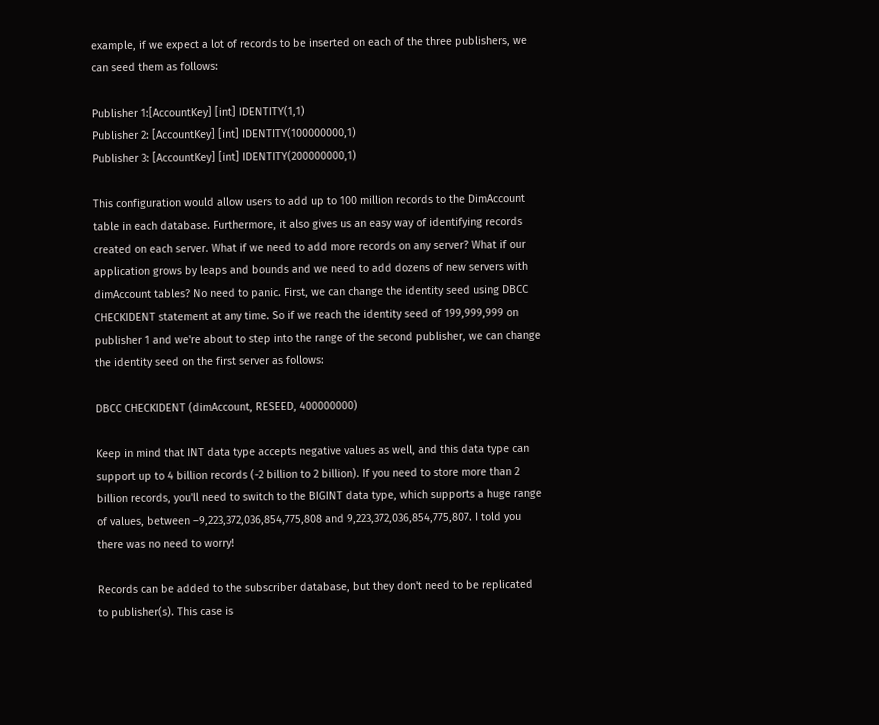example, if we expect a lot of records to be inserted on each of the three publishers, we can seed them as follows:

Publisher 1:[AccountKey] [int] IDENTITY(1,1)
Publisher 2: [AccountKey] [int] IDENTITY(100000000,1)
Publisher 3: [AccountKey] [int] IDENTITY(200000000,1)

This configuration would allow users to add up to 100 million records to the DimAccount table in each database. Furthermore, it also gives us an easy way of identifying records created on each server. What if we need to add more records on any server? What if our application grows by leaps and bounds and we need to add dozens of new servers with dimAccount tables? No need to panic. First, we can change the identity seed using DBCC CHECKIDENT statement at any time. So if we reach the identity seed of 199,999,999 on publisher 1 and we're about to step into the range of the second publisher, we can change the identity seed on the first server as follows:

DBCC CHECKIDENT (dimAccount, RESEED, 400000000)

Keep in mind that INT data type accepts negative values as well, and this data type can support up to 4 billion records (-2 billion to 2 billion). If you need to store more than 2 billion records, you'll need to switch to the BIGINT data type, which supports a huge range of values, between –9,223,372,036,854,775,808 and 9,223,372,036,854,775,807. I told you there was no need to worry!

Records can be added to the subscriber database, but they don't need to be replicated to publisher(s). This case is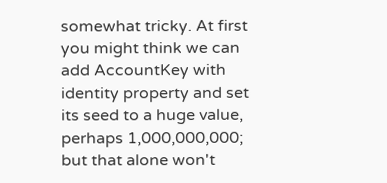somewhat tricky. At first you might think we can add AccountKey with identity property and set its seed to a huge value, perhaps 1,000,000,000; but that alone won't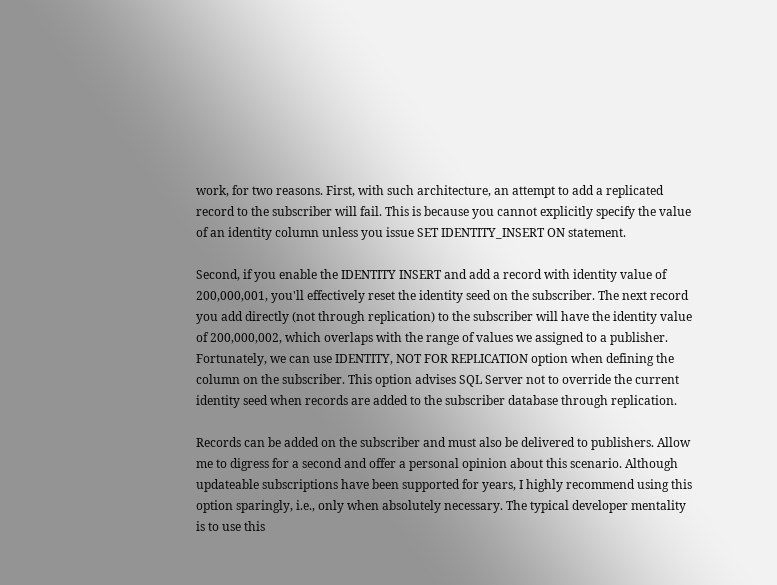work, for two reasons. First, with such architecture, an attempt to add a replicated record to the subscriber will fail. This is because you cannot explicitly specify the value of an identity column unless you issue SET IDENTITY_INSERT ON statement.

Second, if you enable the IDENTITY INSERT and add a record with identity value of 200,000,001, you'll effectively reset the identity seed on the subscriber. The next record you add directly (not through replication) to the subscriber will have the identity value of 200,000,002, which overlaps with the range of values we assigned to a publisher. Fortunately, we can use IDENTITY, NOT FOR REPLICATION option when defining the column on the subscriber. This option advises SQL Server not to override the current identity seed when records are added to the subscriber database through replication.

Records can be added on the subscriber and must also be delivered to publishers. Allow me to digress for a second and offer a personal opinion about this scenario. Although updateable subscriptions have been supported for years, I highly recommend using this option sparingly, i.e., only when absolutely necessary. The typical developer mentality is to use this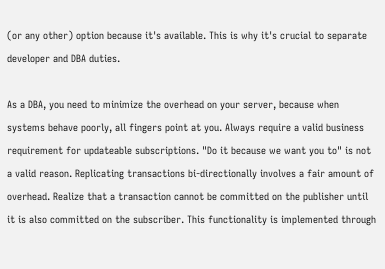(or any other) option because it's available. This is why it's crucial to separate developer and DBA duties.

As a DBA, you need to minimize the overhead on your server, because when systems behave poorly, all fingers point at you. Always require a valid business requirement for updateable subscriptions. "Do it because we want you to" is not a valid reason. Replicating transactions bi-directionally involves a fair amount of overhead. Realize that a transaction cannot be committed on the publisher until it is also committed on the subscriber. This functionality is implemented through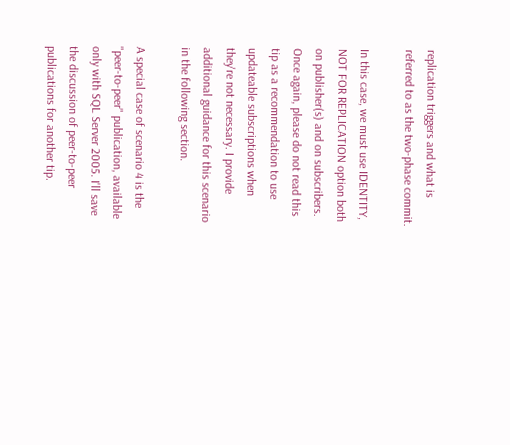replication triggers and what is referred to as the two-phase commit.

In this case, we must use IDENTITY, NOT FOR REPLICATION option both on publisher(s) and on subscribers. Once again, please do not read this tip as a recommendation to use updateable subscriptions when they're not necessary. I provide additional guidance for this scenario in the following section.

A special case of scenario 4 is the "peer-to-peer" publication, available only with SQL Server 2005. I'll save the discussion of peer-to-peer publications for another tip.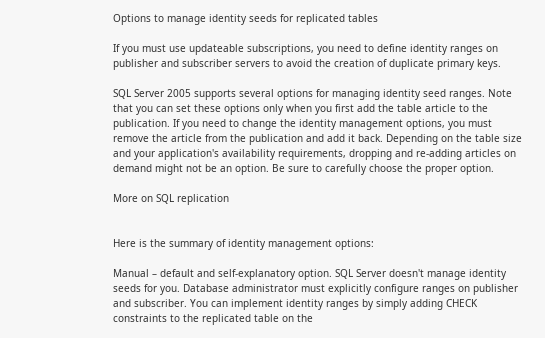Options to manage identity seeds for replicated tables

If you must use updateable subscriptions, you need to define identity ranges on publisher and subscriber servers to avoid the creation of duplicate primary keys.

SQL Server 2005 supports several options for managing identity seed ranges. Note that you can set these options only when you first add the table article to the publication. If you need to change the identity management options, you must remove the article from the publication and add it back. Depending on the table size and your application's availability requirements, dropping and re-adding articles on demand might not be an option. Be sure to carefully choose the proper option.

More on SQL replication


Here is the summary of identity management options:

Manual – default and self-explanatory option. SQL Server doesn't manage identity seeds for you. Database administrator must explicitly configure ranges on publisher and subscriber. You can implement identity ranges by simply adding CHECK constraints to the replicated table on the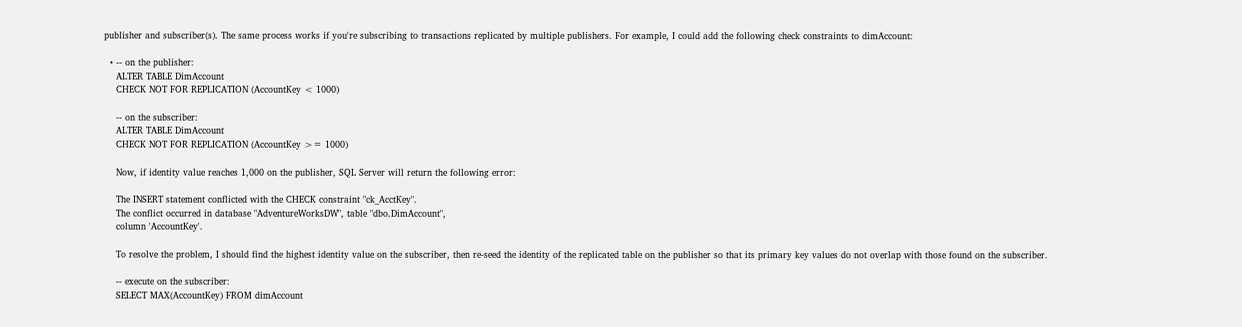publisher and subscriber(s). The same process works if you're subscribing to transactions replicated by multiple publishers. For example, I could add the following check constraints to dimAccount:

  • -- on the publisher:
    ALTER TABLE DimAccount
    CHECK NOT FOR REPLICATION (AccountKey < 1000)

    -- on the subscriber:
    ALTER TABLE DimAccount
    CHECK NOT FOR REPLICATION (AccountKey >= 1000)

    Now, if identity value reaches 1,000 on the publisher, SQL Server will return the following error:

    The INSERT statement conflicted with the CHECK constraint "ck_AcctKey".
    The conflict occurred in database "AdventureWorksDW", table "dbo.DimAccount",
    column 'AccountKey'.

    To resolve the problem, I should find the highest identity value on the subscriber, then re-seed the identity of the replicated table on the publisher so that its primary key values do not overlap with those found on the subscriber.

    -- execute on the subscriber:
    SELECT MAX(AccountKey) FROM dimAccount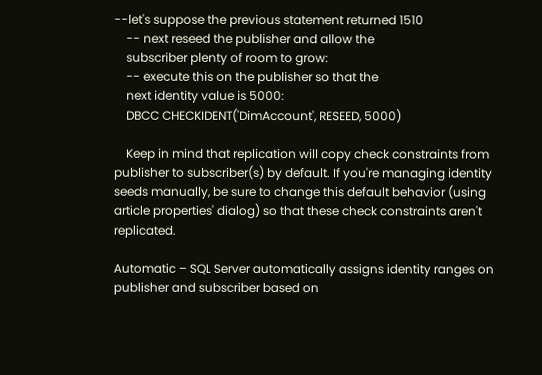--let's suppose the previous statement returned 1510
    -- next reseed the publisher and allow the
    subscriber plenty of room to grow:
    -- execute this on the publisher so that the
    next identity value is 5000:
    DBCC CHECKIDENT('DimAccount', RESEED, 5000)

    Keep in mind that replication will copy check constraints from publisher to subscriber(s) by default. If you're managing identity seeds manually, be sure to change this default behavior (using article properties' dialog) so that these check constraints aren't replicated.

Automatic – SQL Server automatically assigns identity ranges on publisher and subscriber based on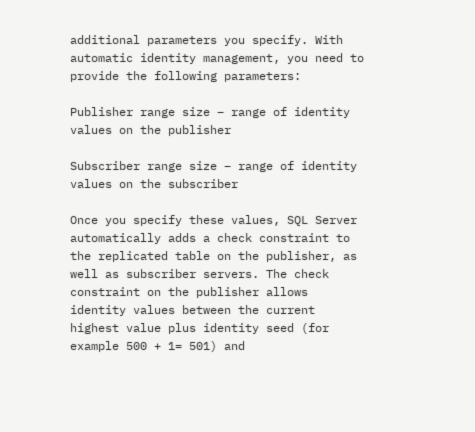additional parameters you specify. With automatic identity management, you need to provide the following parameters:

Publisher range size – range of identity values on the publisher

Subscriber range size – range of identity values on the subscriber

Once you specify these values, SQL Server automatically adds a check constraint to the replicated table on the publisher, as well as subscriber servers. The check constraint on the publisher allows identity values between the current highest value plus identity seed (for example 500 + 1= 501) and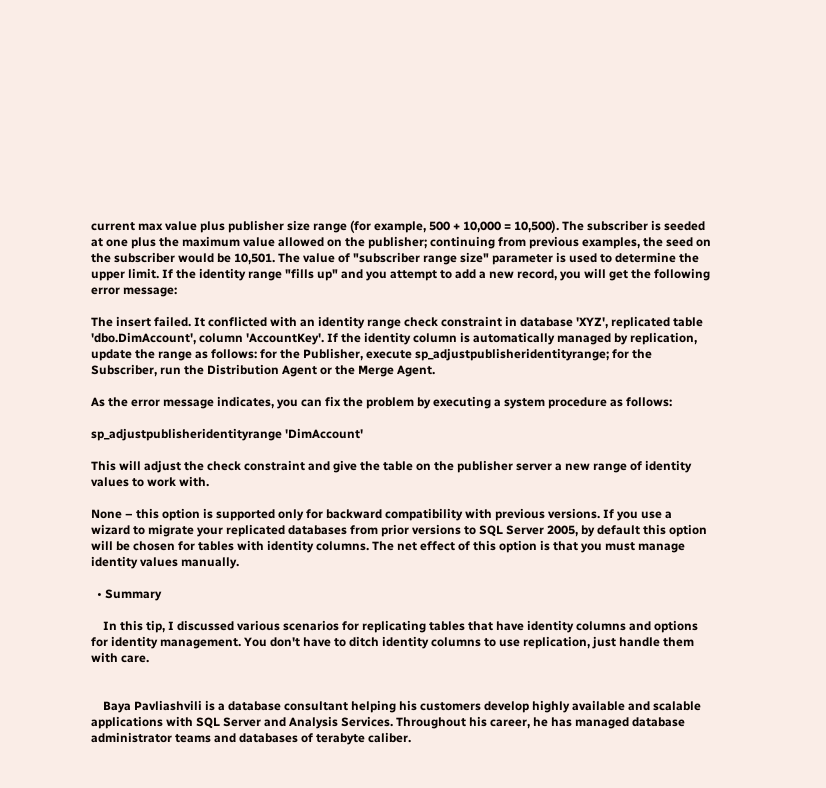current max value plus publisher size range (for example, 500 + 10,000 = 10,500). The subscriber is seeded at one plus the maximum value allowed on the publisher; continuing from previous examples, the seed on the subscriber would be 10,501. The value of "subscriber range size" parameter is used to determine the upper limit. If the identity range "fills up" and you attempt to add a new record, you will get the following error message:

The insert failed. It conflicted with an identity range check constraint in database 'XYZ', replicated table 'dbo.DimAccount', column 'AccountKey'. If the identity column is automatically managed by replication, update the range as follows: for the Publisher, execute sp_adjustpublisheridentityrange; for the Subscriber, run the Distribution Agent or the Merge Agent.

As the error message indicates, you can fix the problem by executing a system procedure as follows:

sp_adjustpublisheridentityrange 'DimAccount'

This will adjust the check constraint and give the table on the publisher server a new range of identity values to work with.

None – this option is supported only for backward compatibility with previous versions. If you use a wizard to migrate your replicated databases from prior versions to SQL Server 2005, by default this option will be chosen for tables with identity columns. The net effect of this option is that you must manage identity values manually.

  • Summary

    In this tip, I discussed various scenarios for replicating tables that have identity columns and options for identity management. You don't have to ditch identity columns to use replication, just handle them with care.


    Baya Pavliashvili is a database consultant helping his customers develop highly available and scalable applications with SQL Server and Analysis Services. Throughout his career, he has managed database administrator teams and databases of terabyte caliber.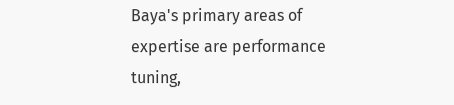Baya's primary areas of expertise are performance tuning,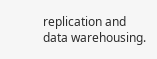replication and data warehousing.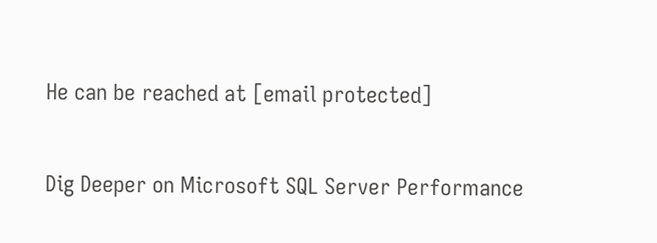He can be reached at [email protected]

Dig Deeper on Microsoft SQL Server Performance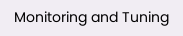Monitoring and Tuning